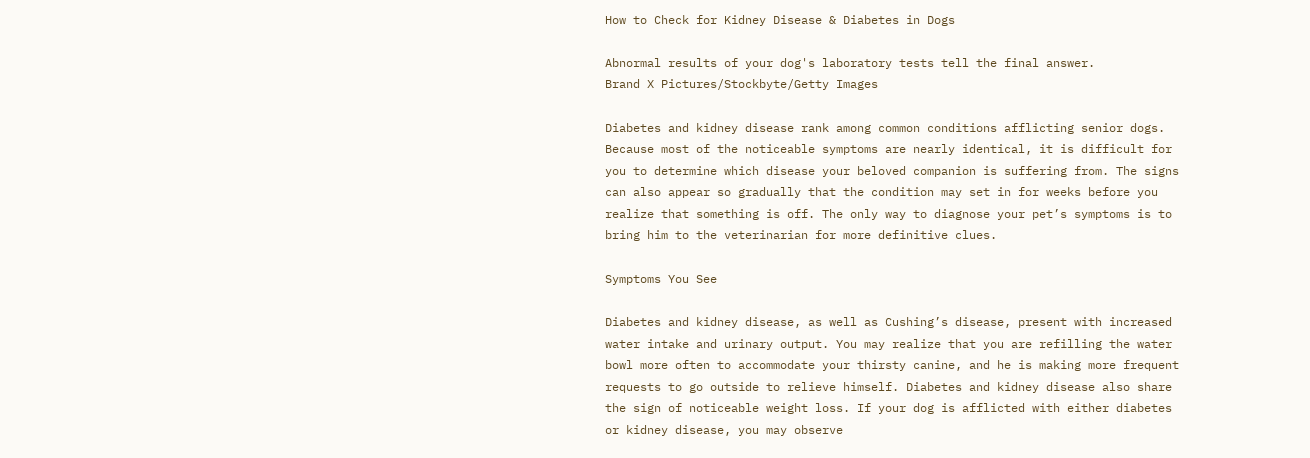How to Check for Kidney Disease & Diabetes in Dogs

Abnormal results of your dog's laboratory tests tell the final answer.
Brand X Pictures/Stockbyte/Getty Images

Diabetes and kidney disease rank among common conditions afflicting senior dogs. Because most of the noticeable symptoms are nearly identical, it is difficult for you to determine which disease your beloved companion is suffering from. The signs can also appear so gradually that the condition may set in for weeks before you realize that something is off. The only way to diagnose your pet’s symptoms is to bring him to the veterinarian for more definitive clues.

Symptoms You See

Diabetes and kidney disease, as well as Cushing’s disease, present with increased water intake and urinary output. You may realize that you are refilling the water bowl more often to accommodate your thirsty canine, and he is making more frequent requests to go outside to relieve himself. Diabetes and kidney disease also share the sign of noticeable weight loss. If your dog is afflicted with either diabetes or kidney disease, you may observe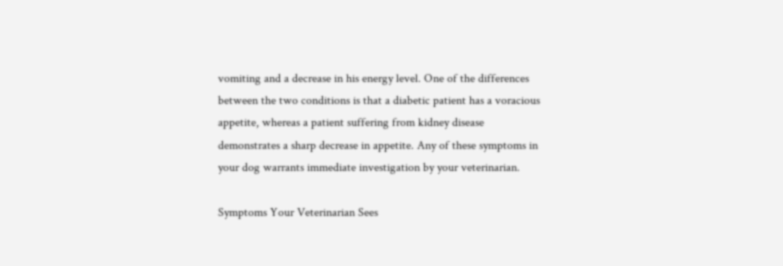vomiting and a decrease in his energy level. One of the differences between the two conditions is that a diabetic patient has a voracious appetite, whereas a patient suffering from kidney disease demonstrates a sharp decrease in appetite. Any of these symptoms in your dog warrants immediate investigation by your veterinarian.

Symptoms Your Veterinarian Sees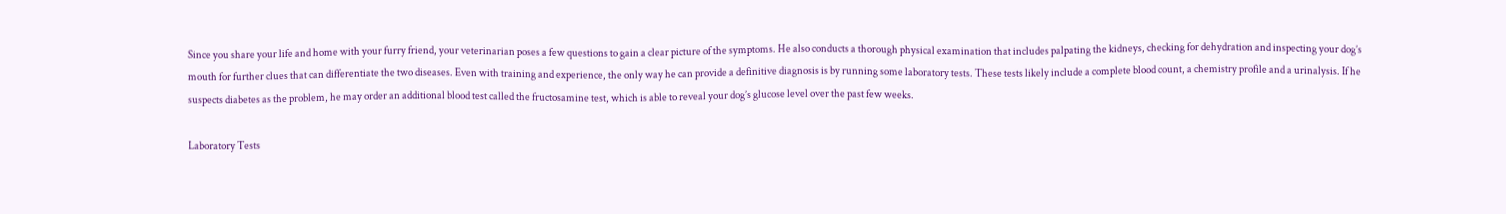Since you share your life and home with your furry friend, your veterinarian poses a few questions to gain a clear picture of the symptoms. He also conducts a thorough physical examination that includes palpating the kidneys, checking for dehydration and inspecting your dog’s mouth for further clues that can differentiate the two diseases. Even with training and experience, the only way he can provide a definitive diagnosis is by running some laboratory tests. These tests likely include a complete blood count, a chemistry profile and a urinalysis. If he suspects diabetes as the problem, he may order an additional blood test called the fructosamine test, which is able to reveal your dog’s glucose level over the past few weeks.

Laboratory Tests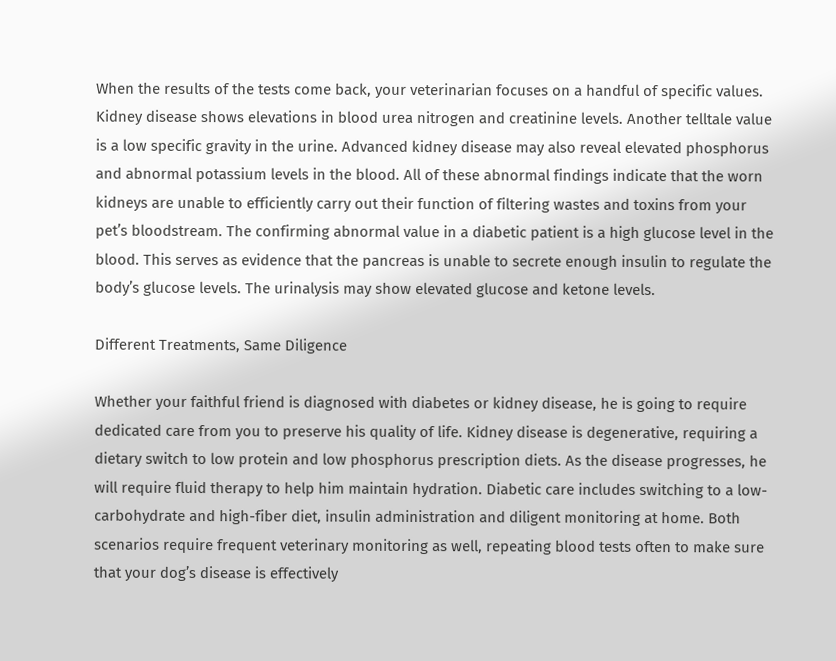When the results of the tests come back, your veterinarian focuses on a handful of specific values. Kidney disease shows elevations in blood urea nitrogen and creatinine levels. Another telltale value is a low specific gravity in the urine. Advanced kidney disease may also reveal elevated phosphorus and abnormal potassium levels in the blood. All of these abnormal findings indicate that the worn kidneys are unable to efficiently carry out their function of filtering wastes and toxins from your pet’s bloodstream. The confirming abnormal value in a diabetic patient is a high glucose level in the blood. This serves as evidence that the pancreas is unable to secrete enough insulin to regulate the body’s glucose levels. The urinalysis may show elevated glucose and ketone levels.

Different Treatments, Same Diligence

Whether your faithful friend is diagnosed with diabetes or kidney disease, he is going to require dedicated care from you to preserve his quality of life. Kidney disease is degenerative, requiring a dietary switch to low protein and low phosphorus prescription diets. As the disease progresses, he will require fluid therapy to help him maintain hydration. Diabetic care includes switching to a low-carbohydrate and high-fiber diet, insulin administration and diligent monitoring at home. Both scenarios require frequent veterinary monitoring as well, repeating blood tests often to make sure that your dog’s disease is effectively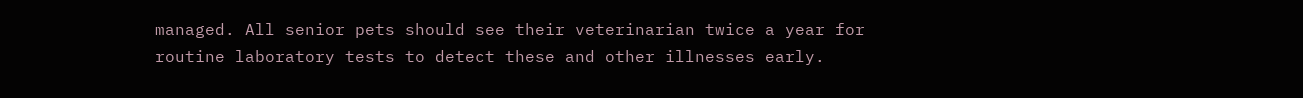managed. All senior pets should see their veterinarian twice a year for routine laboratory tests to detect these and other illnesses early.